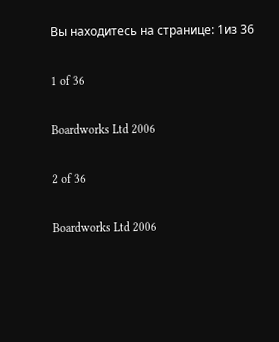Вы находитесь на странице: 1из 36

1 of 36

Boardworks Ltd 2006

2 of 36

Boardworks Ltd 2006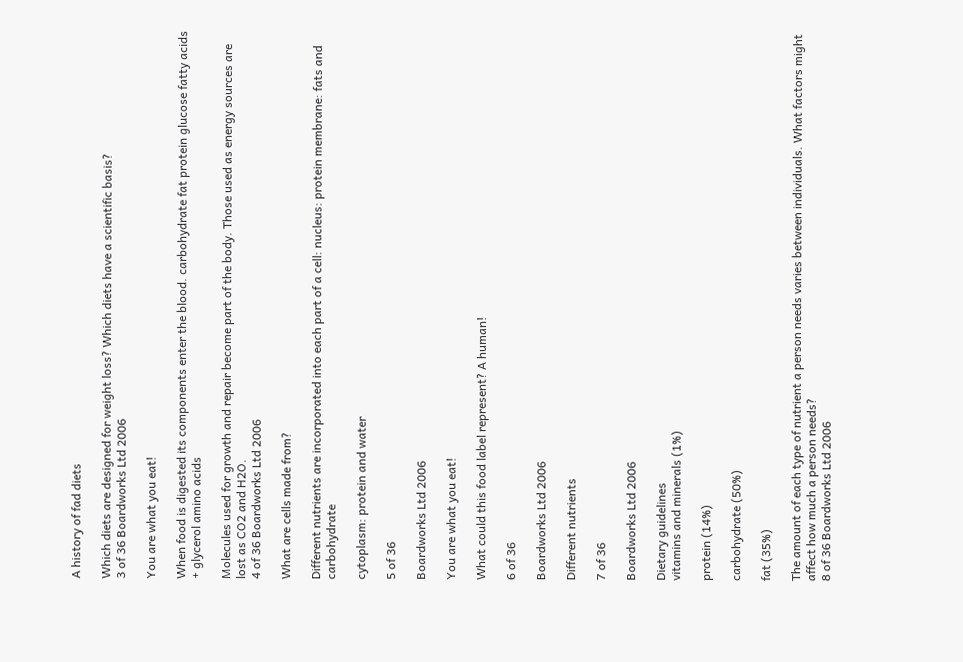A history of fad diets

Which diets are designed for weight loss? Which diets have a scientific basis?
3 of 36 Boardworks Ltd 2006

You are what you eat!

When food is digested its components enter the blood. carbohydrate fat protein glucose fatty acids + glycerol amino acids

Molecules used for growth and repair become part of the body. Those used as energy sources are lost as CO2 and H2O.
4 of 36 Boardworks Ltd 2006

What are cells made from?

Different nutrients are incorporated into each part of a cell: nucleus: protein membrane: fats and carbohydrate

cytoplasm: protein and water

5 of 36

Boardworks Ltd 2006

You are what you eat!

What could this food label represent? A human!

6 of 36

Boardworks Ltd 2006

Different nutrients

7 of 36

Boardworks Ltd 2006

Dietary guidelines
vitamins and minerals (1%)

protein (14%)

carbohydrate (50%)

fat (35%)

The amount of each type of nutrient a person needs varies between individuals. What factors might affect how much a person needs?
8 of 36 Boardworks Ltd 2006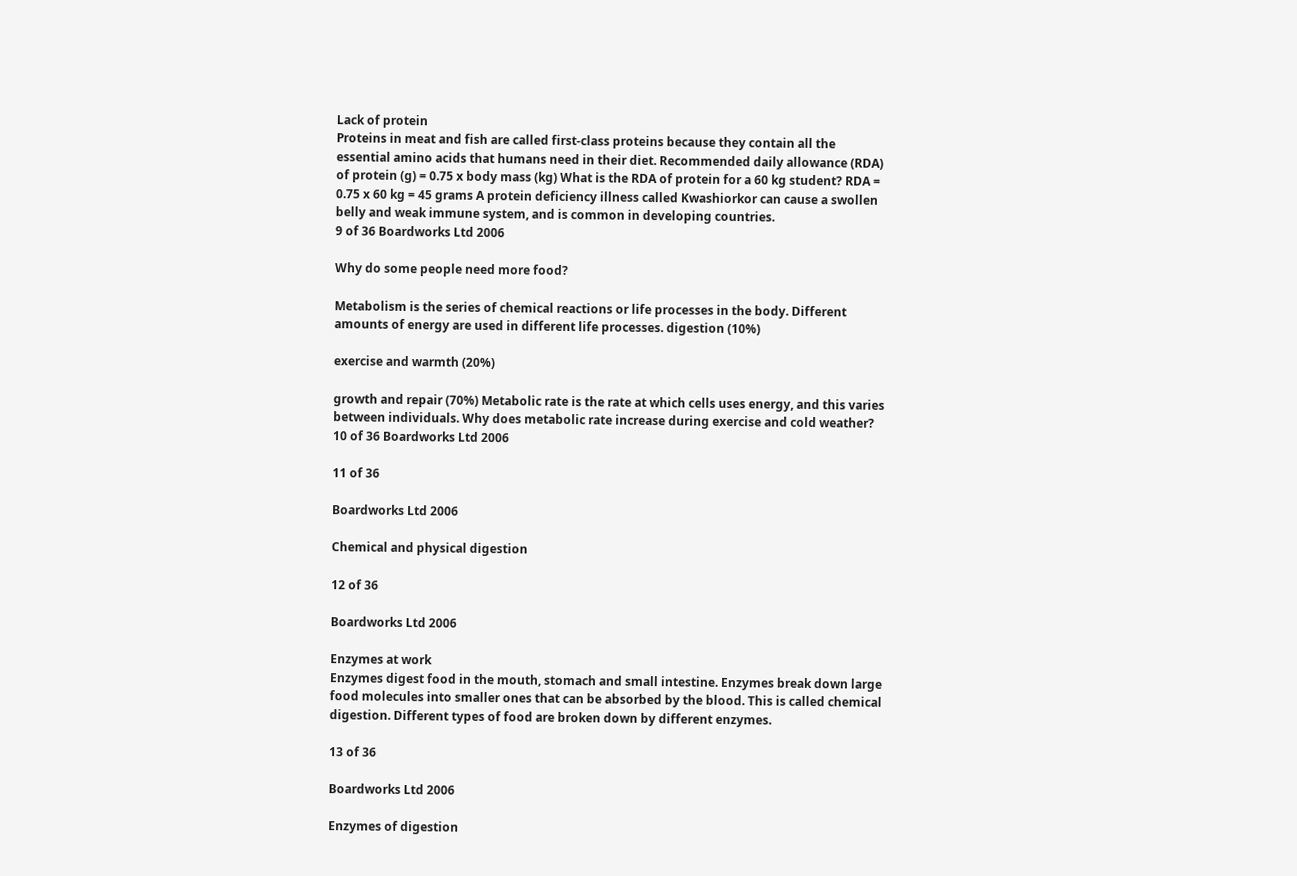Lack of protein
Proteins in meat and fish are called first-class proteins because they contain all the essential amino acids that humans need in their diet. Recommended daily allowance (RDA) of protein (g) = 0.75 x body mass (kg) What is the RDA of protein for a 60 kg student? RDA = 0.75 x 60 kg = 45 grams A protein deficiency illness called Kwashiorkor can cause a swollen belly and weak immune system, and is common in developing countries.
9 of 36 Boardworks Ltd 2006

Why do some people need more food?

Metabolism is the series of chemical reactions or life processes in the body. Different amounts of energy are used in different life processes. digestion (10%)

exercise and warmth (20%)

growth and repair (70%) Metabolic rate is the rate at which cells uses energy, and this varies between individuals. Why does metabolic rate increase during exercise and cold weather?
10 of 36 Boardworks Ltd 2006

11 of 36

Boardworks Ltd 2006

Chemical and physical digestion

12 of 36

Boardworks Ltd 2006

Enzymes at work
Enzymes digest food in the mouth, stomach and small intestine. Enzymes break down large food molecules into smaller ones that can be absorbed by the blood. This is called chemical digestion. Different types of food are broken down by different enzymes.

13 of 36

Boardworks Ltd 2006

Enzymes of digestion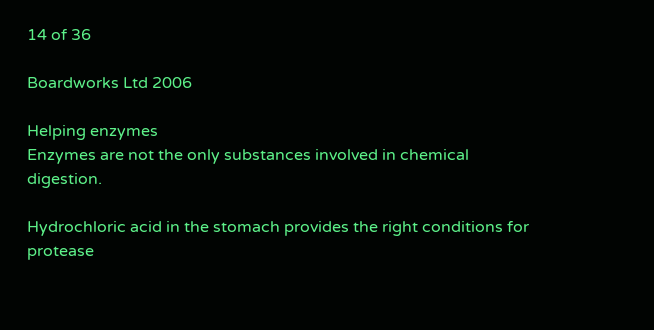14 of 36

Boardworks Ltd 2006

Helping enzymes
Enzymes are not the only substances involved in chemical digestion.

Hydrochloric acid in the stomach provides the right conditions for protease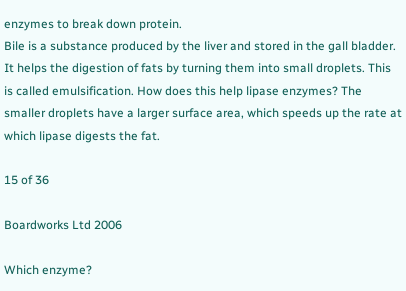enzymes to break down protein.
Bile is a substance produced by the liver and stored in the gall bladder. It helps the digestion of fats by turning them into small droplets. This is called emulsification. How does this help lipase enzymes? The smaller droplets have a larger surface area, which speeds up the rate at which lipase digests the fat.

15 of 36

Boardworks Ltd 2006

Which enzyme?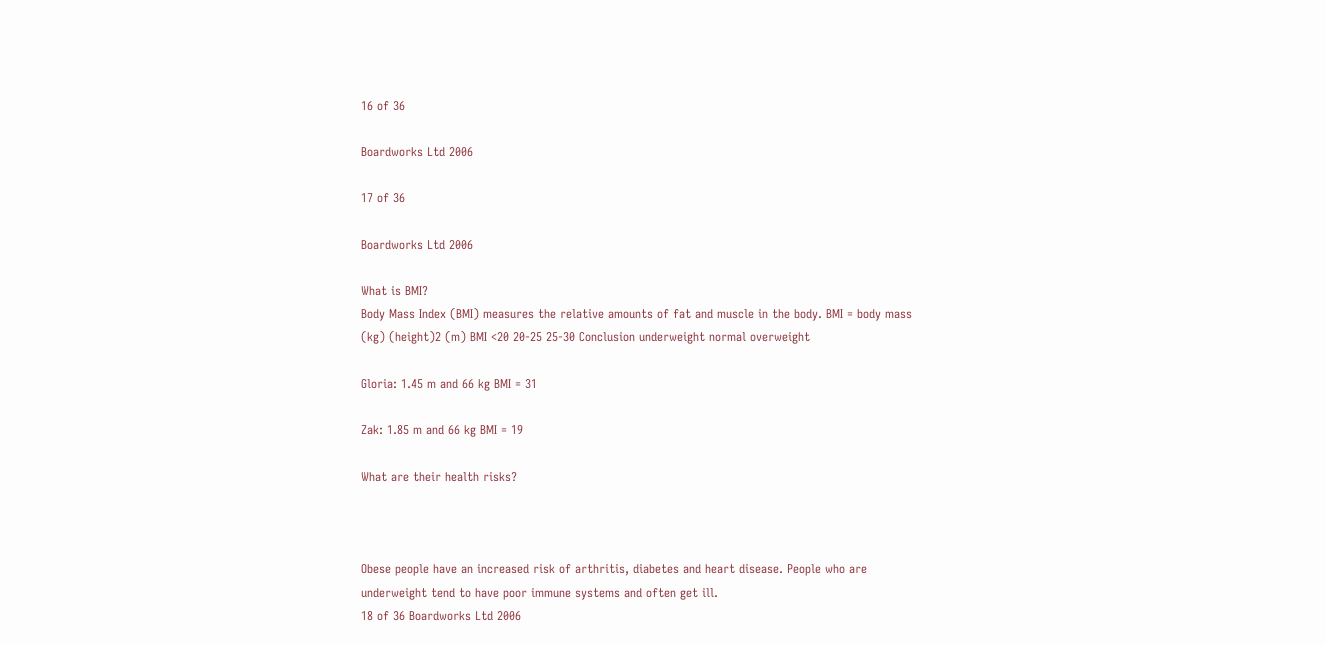16 of 36

Boardworks Ltd 2006

17 of 36

Boardworks Ltd 2006

What is BMI?
Body Mass Index (BMI) measures the relative amounts of fat and muscle in the body. BMI = body mass (kg) (height)2 (m) BMI <20 20-25 25-30 Conclusion underweight normal overweight

Gloria: 1.45 m and 66 kg BMI = 31

Zak: 1.85 m and 66 kg BMI = 19

What are their health risks?



Obese people have an increased risk of arthritis, diabetes and heart disease. People who are underweight tend to have poor immune systems and often get ill.
18 of 36 Boardworks Ltd 2006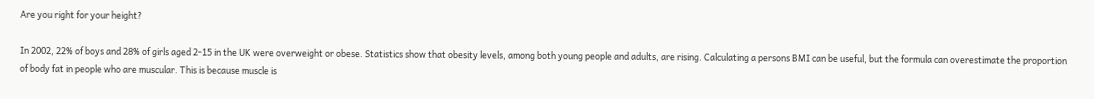Are you right for your height?

In 2002, 22% of boys and 28% of girls aged 2-15 in the UK were overweight or obese. Statistics show that obesity levels, among both young people and adults, are rising. Calculating a persons BMI can be useful, but the formula can overestimate the proportion of body fat in people who are muscular. This is because muscle is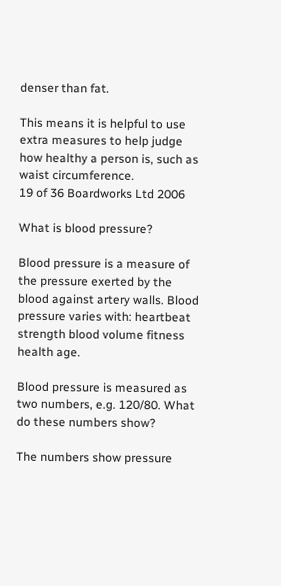denser than fat.

This means it is helpful to use extra measures to help judge how healthy a person is, such as waist circumference.
19 of 36 Boardworks Ltd 2006

What is blood pressure?

Blood pressure is a measure of the pressure exerted by the blood against artery walls. Blood pressure varies with: heartbeat strength blood volume fitness health age.

Blood pressure is measured as two numbers, e.g. 120/80. What do these numbers show?

The numbers show pressure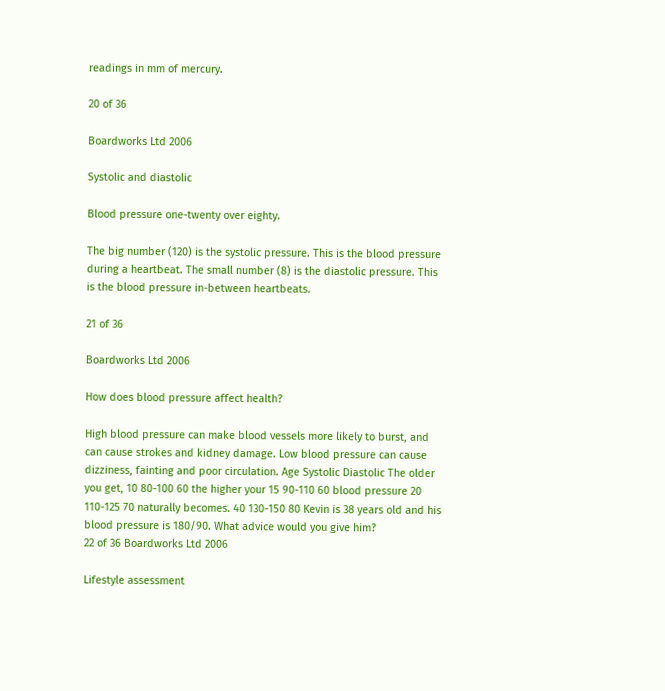readings in mm of mercury.

20 of 36

Boardworks Ltd 2006

Systolic and diastolic

Blood pressure one-twenty over eighty.

The big number (120) is the systolic pressure. This is the blood pressure during a heartbeat. The small number (8) is the diastolic pressure. This is the blood pressure in-between heartbeats.

21 of 36

Boardworks Ltd 2006

How does blood pressure affect health?

High blood pressure can make blood vessels more likely to burst, and can cause strokes and kidney damage. Low blood pressure can cause dizziness, fainting and poor circulation. Age Systolic Diastolic The older you get, 10 80-100 60 the higher your 15 90-110 60 blood pressure 20 110-125 70 naturally becomes. 40 130-150 80 Kevin is 38 years old and his blood pressure is 180/90. What advice would you give him?
22 of 36 Boardworks Ltd 2006

Lifestyle assessment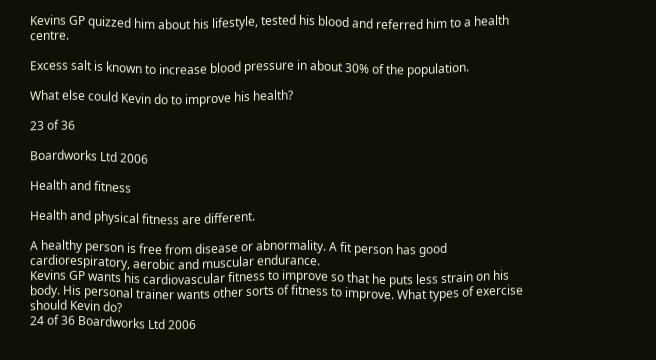Kevins GP quizzed him about his lifestyle, tested his blood and referred him to a health centre.

Excess salt is known to increase blood pressure in about 30% of the population.

What else could Kevin do to improve his health?

23 of 36

Boardworks Ltd 2006

Health and fitness

Health and physical fitness are different.

A healthy person is free from disease or abnormality. A fit person has good cardiorespiratory, aerobic and muscular endurance.
Kevins GP wants his cardiovascular fitness to improve so that he puts less strain on his body. His personal trainer wants other sorts of fitness to improve. What types of exercise should Kevin do?
24 of 36 Boardworks Ltd 2006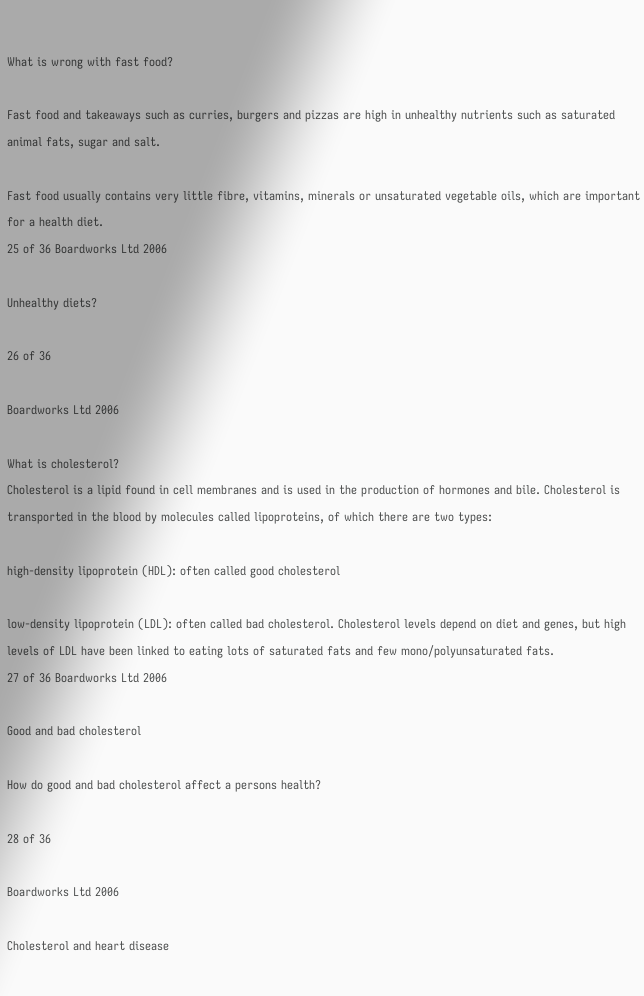What is wrong with fast food?

Fast food and takeaways such as curries, burgers and pizzas are high in unhealthy nutrients such as saturated animal fats, sugar and salt.

Fast food usually contains very little fibre, vitamins, minerals or unsaturated vegetable oils, which are important for a health diet.
25 of 36 Boardworks Ltd 2006

Unhealthy diets?

26 of 36

Boardworks Ltd 2006

What is cholesterol?
Cholesterol is a lipid found in cell membranes and is used in the production of hormones and bile. Cholesterol is transported in the blood by molecules called lipoproteins, of which there are two types:

high-density lipoprotein (HDL): often called good cholesterol

low-density lipoprotein (LDL): often called bad cholesterol. Cholesterol levels depend on diet and genes, but high levels of LDL have been linked to eating lots of saturated fats and few mono/polyunsaturated fats.
27 of 36 Boardworks Ltd 2006

Good and bad cholesterol

How do good and bad cholesterol affect a persons health?

28 of 36

Boardworks Ltd 2006

Cholesterol and heart disease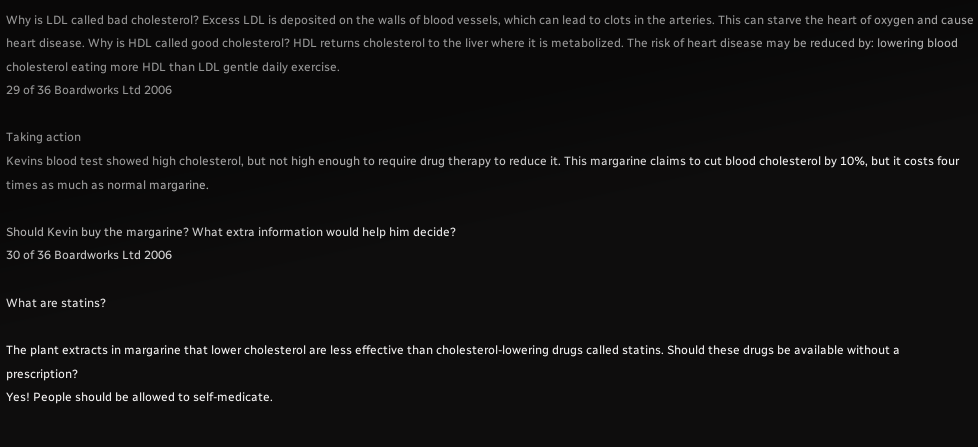Why is LDL called bad cholesterol? Excess LDL is deposited on the walls of blood vessels, which can lead to clots in the arteries. This can starve the heart of oxygen and cause heart disease. Why is HDL called good cholesterol? HDL returns cholesterol to the liver where it is metabolized. The risk of heart disease may be reduced by: lowering blood cholesterol eating more HDL than LDL gentle daily exercise.
29 of 36 Boardworks Ltd 2006

Taking action
Kevins blood test showed high cholesterol, but not high enough to require drug therapy to reduce it. This margarine claims to cut blood cholesterol by 10%, but it costs four times as much as normal margarine.

Should Kevin buy the margarine? What extra information would help him decide?
30 of 36 Boardworks Ltd 2006

What are statins?

The plant extracts in margarine that lower cholesterol are less effective than cholesterol-lowering drugs called statins. Should these drugs be available without a prescription?
Yes! People should be allowed to self-medicate.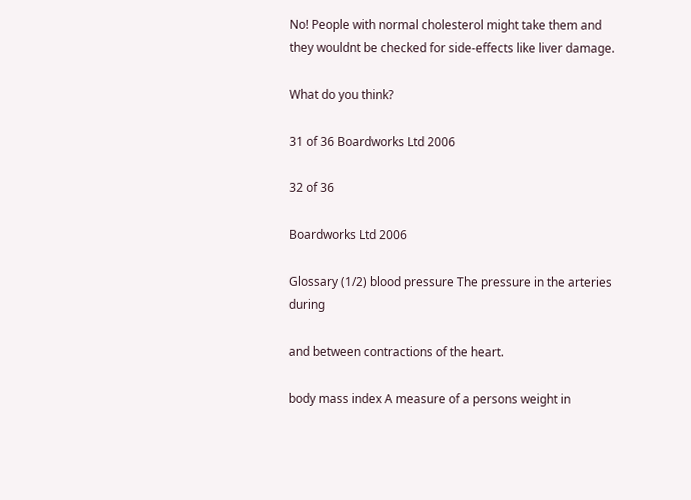No! People with normal cholesterol might take them and they wouldnt be checked for side-effects like liver damage.

What do you think?

31 of 36 Boardworks Ltd 2006

32 of 36

Boardworks Ltd 2006

Glossary (1/2) blood pressure The pressure in the arteries during

and between contractions of the heart.

body mass index A measure of a persons weight in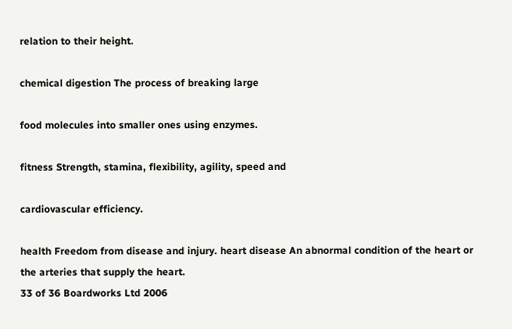relation to their height.

chemical digestion The process of breaking large

food molecules into smaller ones using enzymes.

fitness Strength, stamina, flexibility, agility, speed and

cardiovascular efficiency.

health Freedom from disease and injury. heart disease An abnormal condition of the heart or
the arteries that supply the heart.
33 of 36 Boardworks Ltd 2006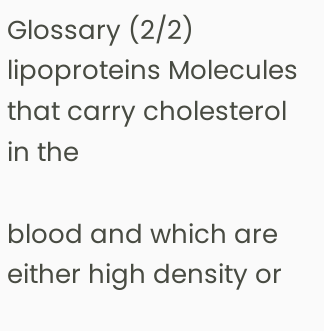Glossary (2/2) lipoproteins Molecules that carry cholesterol in the

blood and which are either high density or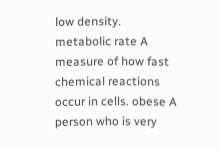low density. metabolic rate A measure of how fast chemical reactions occur in cells. obese A person who is very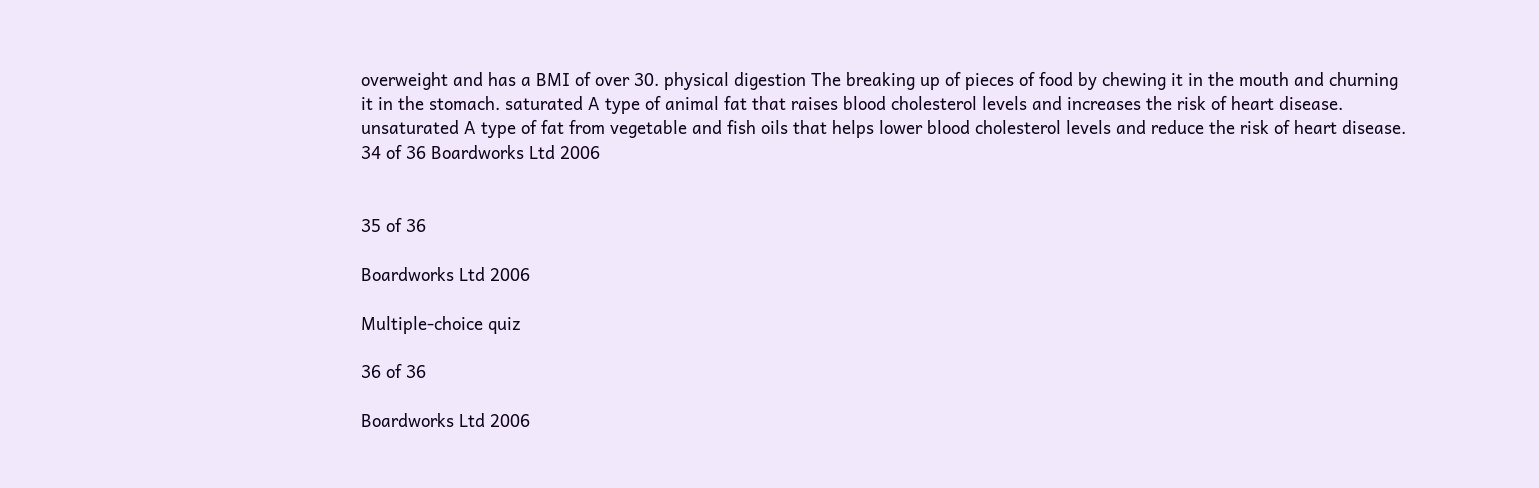overweight and has a BMI of over 30. physical digestion The breaking up of pieces of food by chewing it in the mouth and churning it in the stomach. saturated A type of animal fat that raises blood cholesterol levels and increases the risk of heart disease. unsaturated A type of fat from vegetable and fish oils that helps lower blood cholesterol levels and reduce the risk of heart disease.
34 of 36 Boardworks Ltd 2006


35 of 36

Boardworks Ltd 2006

Multiple-choice quiz

36 of 36

Boardworks Ltd 2006